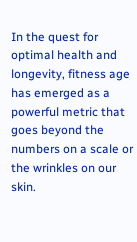In the quest for optimal health and longevity, fitness age has emerged as a powerful metric that goes beyond the numbers on a scale or the wrinkles on our skin.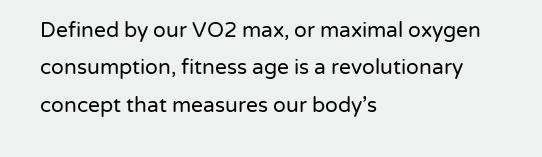Defined by our VO2 max, or maximal oxygen consumption, fitness age is a revolutionary concept that measures our body’s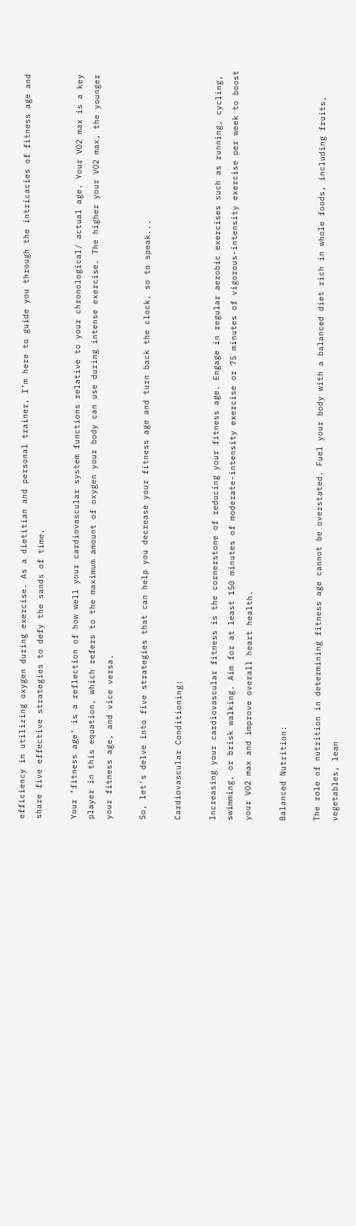efficiency in utilizing oxygen during exercise. As a dietitian and personal trainer, I’m here to guide you through the intricacies of fitness age and share five effective strategies to defy the sands of time.

Your ‘fitness age’ is a reflection of how well your cardiovascular system functions relative to your chronological/ actual age. Your VO2 max is a key player in this equation, which refers to the maximum amount of oxygen your body can use during intense exercise. The higher your VO2 max, the younger your fitness age, and vice versa.

So, let's delve into five strategies that can help you decrease your fitness age and turn back the clock, so to speak...

Cardiovascular Conditioning:

Increasing your cardiovascular fitness is the cornerstone of reducing your fitness age. Engage in regular aerobic exercises such as running, cycling, swimming, or brisk walking. Aim for at least 150 minutes of moderate-intensity exercise or 75 minutes of vigorous-intensity exercise per week to boost your VO2 max and improve overall heart health.

Balanced Nutrition:

The role of nutrition in determining fitness age cannot be overstated. Fuel your body with a balanced diet rich in whole foods, including fruits, vegetables, lean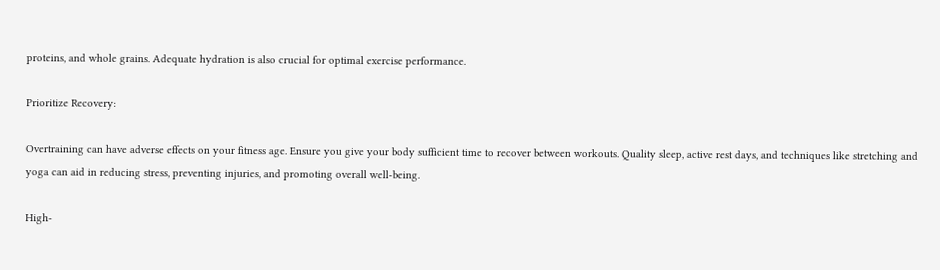proteins, and whole grains. Adequate hydration is also crucial for optimal exercise performance.

Prioritize Recovery:

Overtraining can have adverse effects on your fitness age. Ensure you give your body sufficient time to recover between workouts. Quality sleep, active rest days, and techniques like stretching and yoga can aid in reducing stress, preventing injuries, and promoting overall well-being.

High-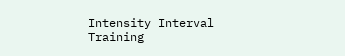Intensity Interval Training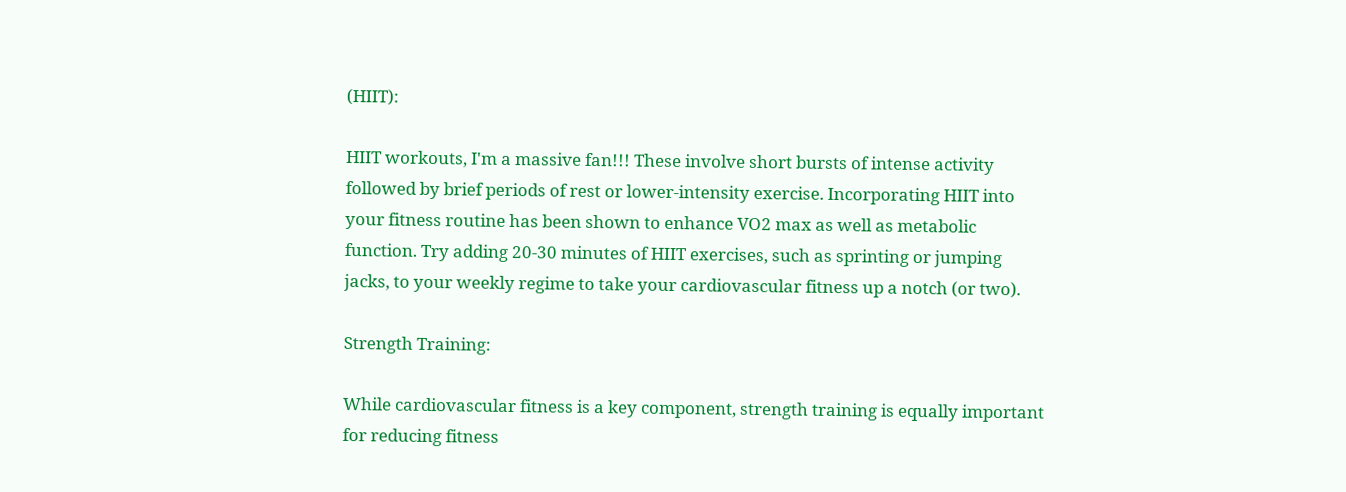(HIIT):

HIIT workouts, I'm a massive fan!!! These involve short bursts of intense activity followed by brief periods of rest or lower-intensity exercise. Incorporating HIIT into your fitness routine has been shown to enhance VO2 max as well as metabolic function. Try adding 20-30 minutes of HIIT exercises, such as sprinting or jumping jacks, to your weekly regime to take your cardiovascular fitness up a notch (or two).

Strength Training:

While cardiovascular fitness is a key component, strength training is equally important for reducing fitness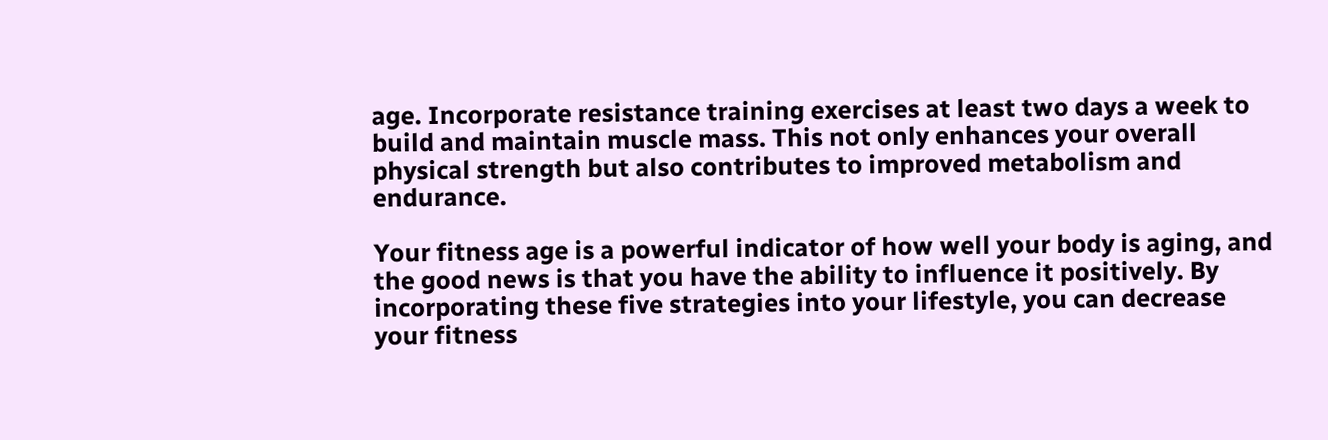age. Incorporate resistance training exercises at least two days a week to build and maintain muscle mass. This not only enhances your overall physical strength but also contributes to improved metabolism and endurance.

Your fitness age is a powerful indicator of how well your body is aging, and the good news is that you have the ability to influence it positively. By incorporating these five strategies into your lifestyle, you can decrease your fitness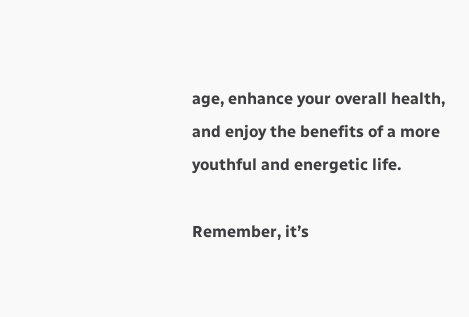age, enhance your overall health, and enjoy the benefits of a more youthful and energetic life.

Remember, it’s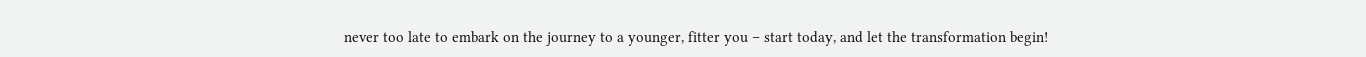never too late to embark on the journey to a younger, fitter you – start today, and let the transformation begin!